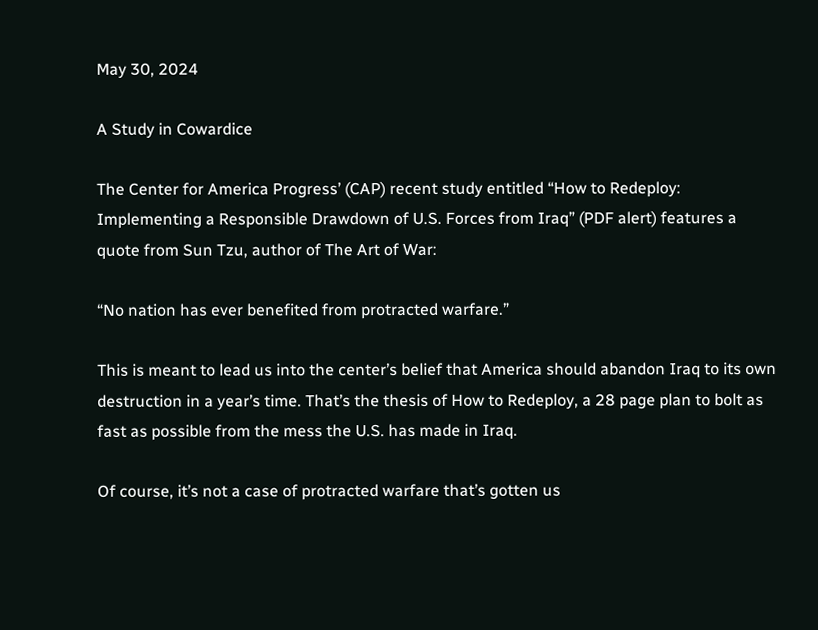May 30, 2024

A Study in Cowardice

The Center for America Progress’ (CAP) recent study entitled “How to Redeploy: Implementing a Responsible Drawdown of U.S. Forces from Iraq” (PDF alert) features a quote from Sun Tzu, author of The Art of War:

“No nation has ever benefited from protracted warfare.”

This is meant to lead us into the center’s belief that America should abandon Iraq to its own destruction in a year’s time. That’s the thesis of How to Redeploy, a 28 page plan to bolt as fast as possible from the mess the U.S. has made in Iraq.

Of course, it’s not a case of protracted warfare that’s gotten us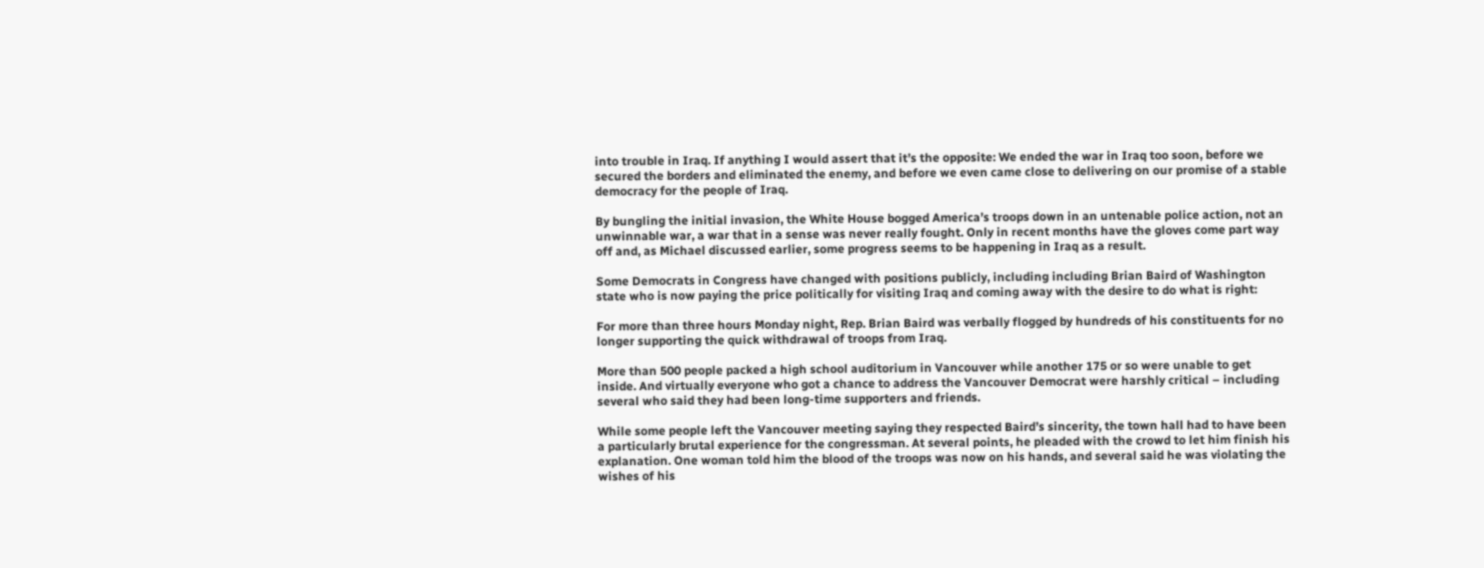into trouble in Iraq. If anything I would assert that it’s the opposite: We ended the war in Iraq too soon, before we secured the borders and eliminated the enemy, and before we even came close to delivering on our promise of a stable democracy for the people of Iraq.

By bungling the initial invasion, the White House bogged America’s troops down in an untenable police action, not an unwinnable war, a war that in a sense was never really fought. Only in recent months have the gloves come part way off and, as Michael discussed earlier, some progress seems to be happening in Iraq as a result.

Some Democrats in Congress have changed with positions publicly, including including Brian Baird of Washington state who is now paying the price politically for visiting Iraq and coming away with the desire to do what is right:

For more than three hours Monday night, Rep. Brian Baird was verbally flogged by hundreds of his constituents for no longer supporting the quick withdrawal of troops from Iraq.

More than 500 people packed a high school auditorium in Vancouver while another 175 or so were unable to get inside. And virtually everyone who got a chance to address the Vancouver Democrat were harshly critical – including several who said they had been long-time supporters and friends.

While some people left the Vancouver meeting saying they respected Baird’s sincerity, the town hall had to have been a particularly brutal experience for the congressman. At several points, he pleaded with the crowd to let him finish his explanation. One woman told him the blood of the troops was now on his hands, and several said he was violating the wishes of his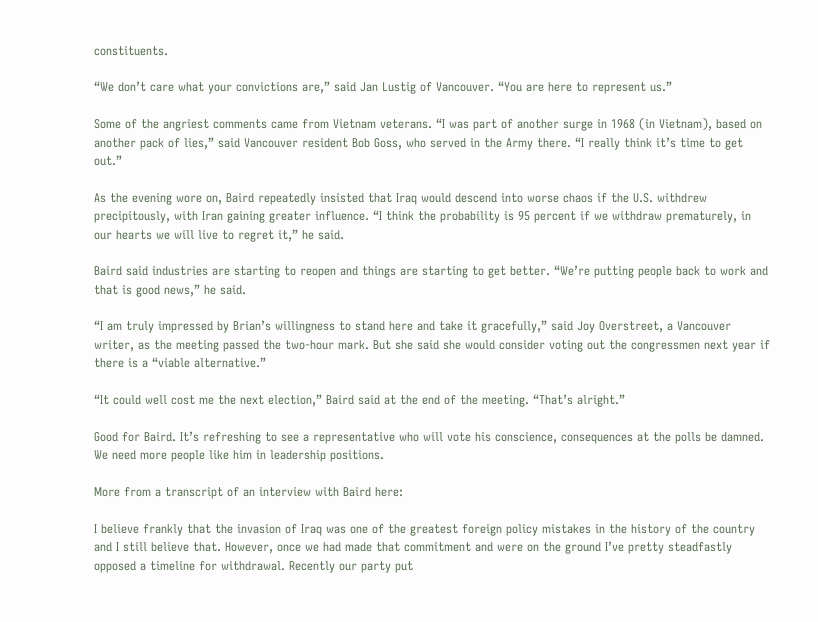constituents.

“We don’t care what your convictions are,” said Jan Lustig of Vancouver. “You are here to represent us.”

Some of the angriest comments came from Vietnam veterans. “I was part of another surge in 1968 (in Vietnam), based on another pack of lies,” said Vancouver resident Bob Goss, who served in the Army there. “I really think it’s time to get out.”

As the evening wore on, Baird repeatedly insisted that Iraq would descend into worse chaos if the U.S. withdrew precipitously, with Iran gaining greater influence. “I think the probability is 95 percent if we withdraw prematurely, in our hearts we will live to regret it,” he said.

Baird said industries are starting to reopen and things are starting to get better. “We’re putting people back to work and that is good news,” he said.

“I am truly impressed by Brian’s willingness to stand here and take it gracefully,” said Joy Overstreet, a Vancouver writer, as the meeting passed the two-hour mark. But she said she would consider voting out the congressmen next year if there is a “viable alternative.”

“It could well cost me the next election,” Baird said at the end of the meeting. “That’s alright.”

Good for Baird. It’s refreshing to see a representative who will vote his conscience, consequences at the polls be damned. We need more people like him in leadership positions.

More from a transcript of an interview with Baird here:

I believe frankly that the invasion of Iraq was one of the greatest foreign policy mistakes in the history of the country and I still believe that. However, once we had made that commitment and were on the ground I’ve pretty steadfastly opposed a timeline for withdrawal. Recently our party put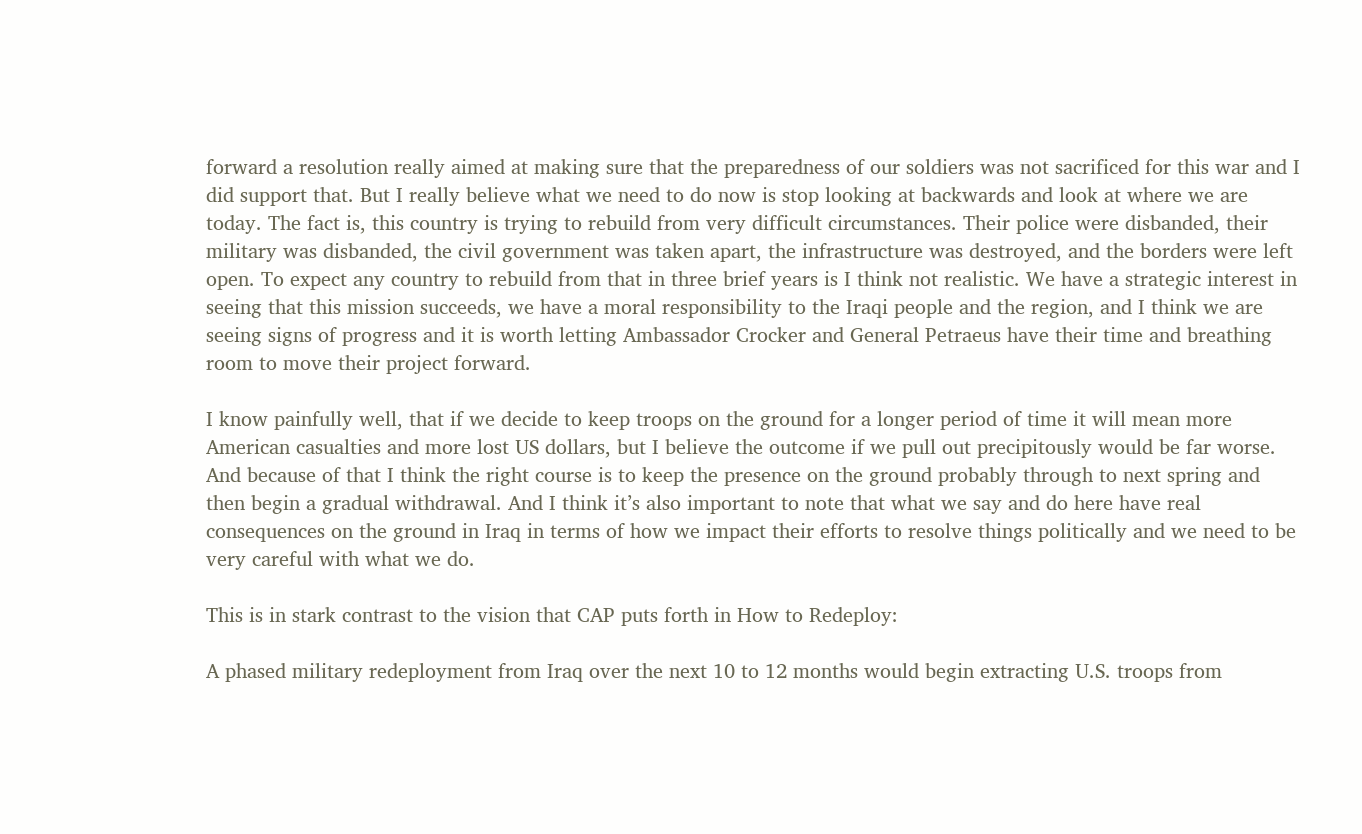forward a resolution really aimed at making sure that the preparedness of our soldiers was not sacrificed for this war and I did support that. But I really believe what we need to do now is stop looking at backwards and look at where we are today. The fact is, this country is trying to rebuild from very difficult circumstances. Their police were disbanded, their military was disbanded, the civil government was taken apart, the infrastructure was destroyed, and the borders were left open. To expect any country to rebuild from that in three brief years is I think not realistic. We have a strategic interest in seeing that this mission succeeds, we have a moral responsibility to the Iraqi people and the region, and I think we are seeing signs of progress and it is worth letting Ambassador Crocker and General Petraeus have their time and breathing room to move their project forward.

I know painfully well, that if we decide to keep troops on the ground for a longer period of time it will mean more American casualties and more lost US dollars, but I believe the outcome if we pull out precipitously would be far worse. And because of that I think the right course is to keep the presence on the ground probably through to next spring and then begin a gradual withdrawal. And I think it’s also important to note that what we say and do here have real consequences on the ground in Iraq in terms of how we impact their efforts to resolve things politically and we need to be very careful with what we do.

This is in stark contrast to the vision that CAP puts forth in How to Redeploy:

A phased military redeployment from Iraq over the next 10 to 12 months would begin extracting U.S. troops from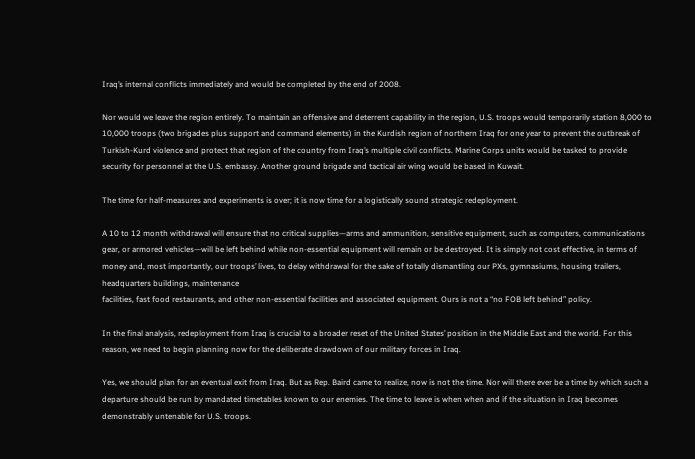Iraq’s internal conflicts immediately and would be completed by the end of 2008.

Nor would we leave the region entirely. To maintain an offensive and deterrent capability in the region, U.S. troops would temporarily station 8,000 to 10,000 troops (two brigades plus support and command elements) in the Kurdish region of northern Iraq for one year to prevent the outbreak of Turkish-Kurd violence and protect that region of the country from Iraq’s multiple civil conflicts. Marine Corps units would be tasked to provide security for personnel at the U.S. embassy. Another ground brigade and tactical air wing would be based in Kuwait.

The time for half-measures and experiments is over; it is now time for a logistically sound strategic redeployment.

A 10 to 12 month withdrawal will ensure that no critical supplies—arms and ammunition, sensitive equipment, such as computers, communications gear, or armored vehicles—will be left behind while non-essential equipment will remain or be destroyed. It is simply not cost effective, in terms of money and, most importantly, our troops’ lives, to delay withdrawal for the sake of totally dismantling our PXs, gymnasiums, housing trailers, headquarters buildings, maintenance
facilities, fast food restaurants, and other non-essential facilities and associated equipment. Ours is not a “no FOB left behind” policy.

In the final analysis, redeployment from Iraq is crucial to a broader reset of the United States’ position in the Middle East and the world. For this reason, we need to begin planning now for the deliberate drawdown of our military forces in Iraq.

Yes, we should plan for an eventual exit from Iraq. But as Rep. Baird came to realize, now is not the time. Nor will there ever be a time by which such a departure should be run by mandated timetables known to our enemies. The time to leave is when when and if the situation in Iraq becomes demonstrably untenable for U.S. troops.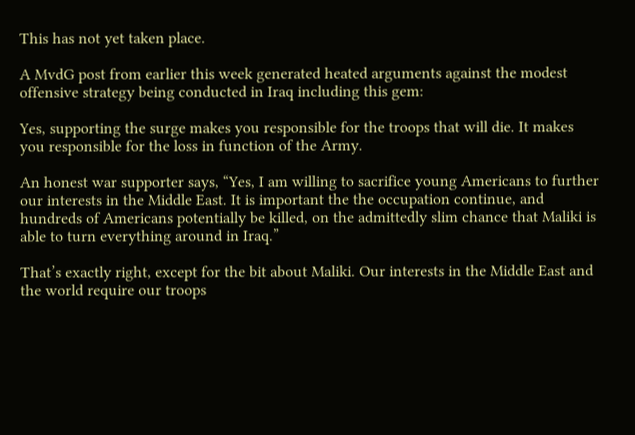This has not yet taken place.

A MvdG post from earlier this week generated heated arguments against the modest offensive strategy being conducted in Iraq including this gem:

Yes, supporting the surge makes you responsible for the troops that will die. It makes you responsible for the loss in function of the Army.

An honest war supporter says, “Yes, I am willing to sacrifice young Americans to further our interests in the Middle East. It is important the the occupation continue, and hundreds of Americans potentially be killed, on the admittedly slim chance that Maliki is able to turn everything around in Iraq.”

That’s exactly right, except for the bit about Maliki. Our interests in the Middle East and the world require our troops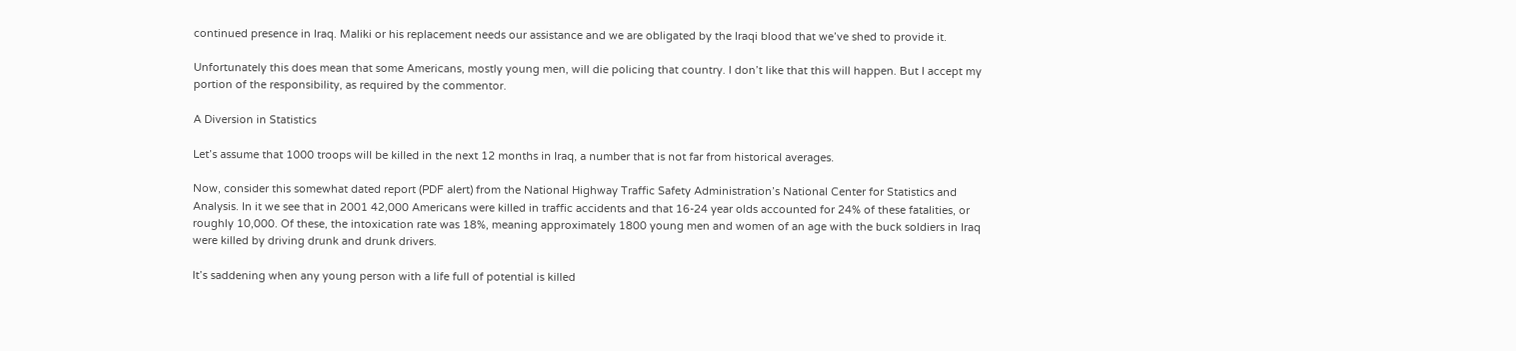continued presence in Iraq. Maliki or his replacement needs our assistance and we are obligated by the Iraqi blood that we’ve shed to provide it.

Unfortunately this does mean that some Americans, mostly young men, will die policing that country. I don’t like that this will happen. But I accept my portion of the responsibility, as required by the commentor.

A Diversion in Statistics

Let’s assume that 1000 troops will be killed in the next 12 months in Iraq, a number that is not far from historical averages.

Now, consider this somewhat dated report (PDF alert) from the National Highway Traffic Safety Administration’s National Center for Statistics and Analysis. In it we see that in 2001 42,000 Americans were killed in traffic accidents and that 16-24 year olds accounted for 24% of these fatalities, or roughly 10,000. Of these, the intoxication rate was 18%, meaning approximately 1800 young men and women of an age with the buck soldiers in Iraq were killed by driving drunk and drunk drivers.

It’s saddening when any young person with a life full of potential is killed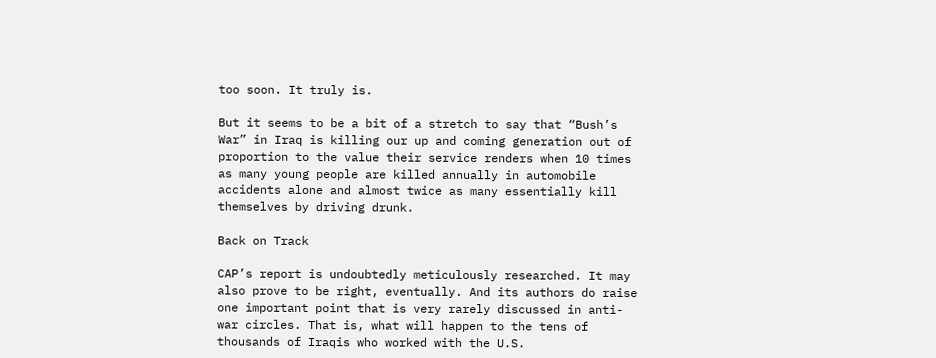too soon. It truly is.

But it seems to be a bit of a stretch to say that “Bush’s War” in Iraq is killing our up and coming generation out of proportion to the value their service renders when 10 times as many young people are killed annually in automobile accidents alone and almost twice as many essentially kill themselves by driving drunk.

Back on Track

CAP’s report is undoubtedly meticulously researched. It may also prove to be right, eventually. And its authors do raise one important point that is very rarely discussed in anti-war circles. That is, what will happen to the tens of thousands of Iraqis who worked with the U.S.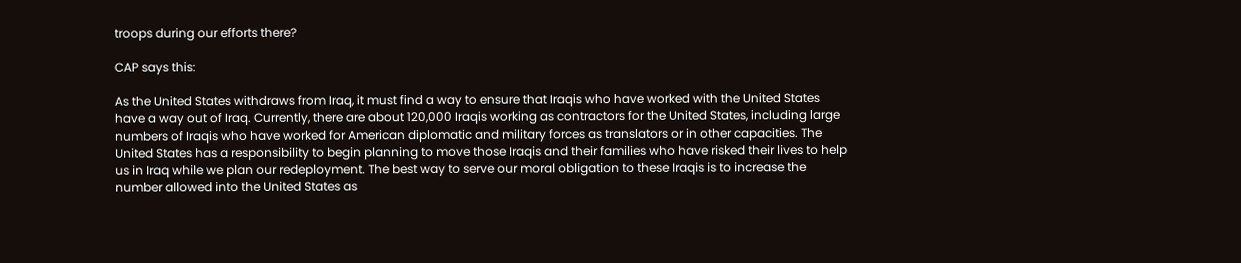troops during our efforts there?

CAP says this:

As the United States withdraws from Iraq, it must find a way to ensure that Iraqis who have worked with the United States have a way out of Iraq. Currently, there are about 120,000 Iraqis working as contractors for the United States, including large numbers of Iraqis who have worked for American diplomatic and military forces as translators or in other capacities. The United States has a responsibility to begin planning to move those Iraqis and their families who have risked their lives to help us in Iraq while we plan our redeployment. The best way to serve our moral obligation to these Iraqis is to increase the number allowed into the United States as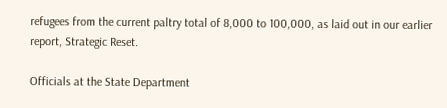refugees from the current paltry total of 8,000 to 100,000, as laid out in our earlier report, Strategic Reset.

Officials at the State Department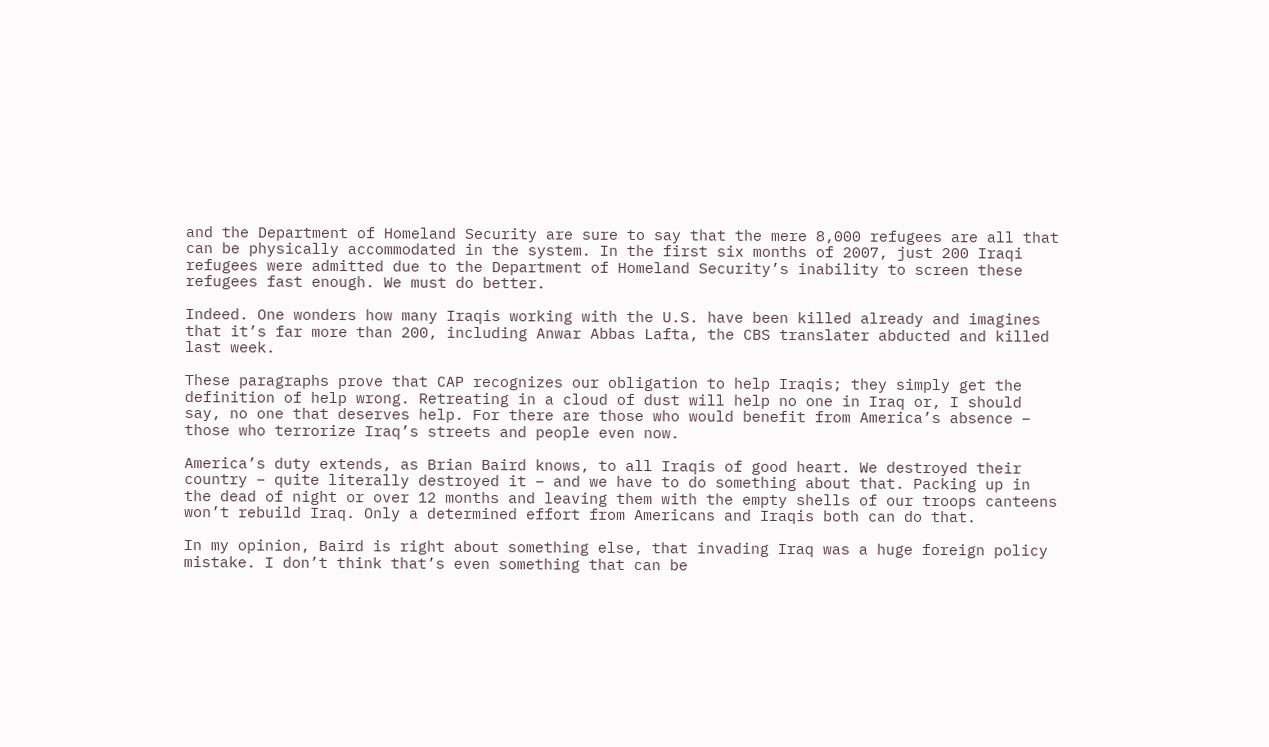and the Department of Homeland Security are sure to say that the mere 8,000 refugees are all that can be physically accommodated in the system. In the first six months of 2007, just 200 Iraqi refugees were admitted due to the Department of Homeland Security’s inability to screen these refugees fast enough. We must do better.

Indeed. One wonders how many Iraqis working with the U.S. have been killed already and imagines that it’s far more than 200, including Anwar Abbas Lafta, the CBS translater abducted and killed last week.

These paragraphs prove that CAP recognizes our obligation to help Iraqis; they simply get the definition of help wrong. Retreating in a cloud of dust will help no one in Iraq or, I should say, no one that deserves help. For there are those who would benefit from America’s absence – those who terrorize Iraq’s streets and people even now.

America’s duty extends, as Brian Baird knows, to all Iraqis of good heart. We destroyed their country – quite literally destroyed it – and we have to do something about that. Packing up in the dead of night or over 12 months and leaving them with the empty shells of our troops canteens won’t rebuild Iraq. Only a determined effort from Americans and Iraqis both can do that.

In my opinion, Baird is right about something else, that invading Iraq was a huge foreign policy mistake. I don’t think that’s even something that can be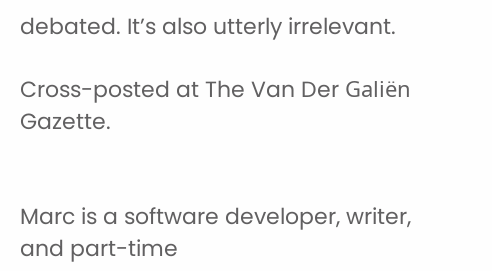debated. It’s also utterly irrelevant.

Cross-posted at The Van Der Galiën Gazette.


Marc is a software developer, writer, and part-time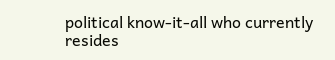political know-it-all who currently resides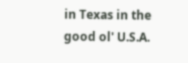in Texas in the good ol' U.S.A.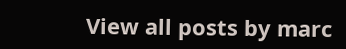View all posts by marc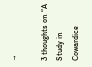→

3 thoughts on “A Study in Cowardice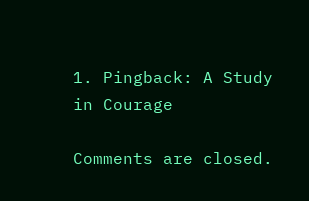1. Pingback: A Study in Courage

Comments are closed.